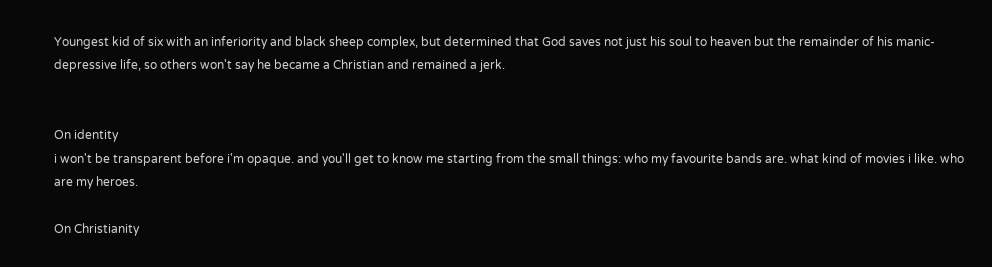Youngest kid of six with an inferiority and black sheep complex, but determined that God saves not just his soul to heaven but the remainder of his manic-depressive life, so others won't say he became a Christian and remained a jerk.


On identity
i won't be transparent before i'm opaque. and you'll get to know me starting from the small things: who my favourite bands are. what kind of movies i like. who are my heroes.

On Christianity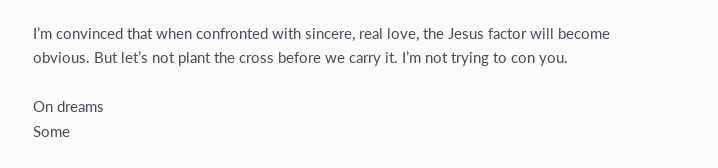I’m convinced that when confronted with sincere, real love, the Jesus factor will become obvious. But let’s not plant the cross before we carry it. I’m not trying to con you.

On dreams
Some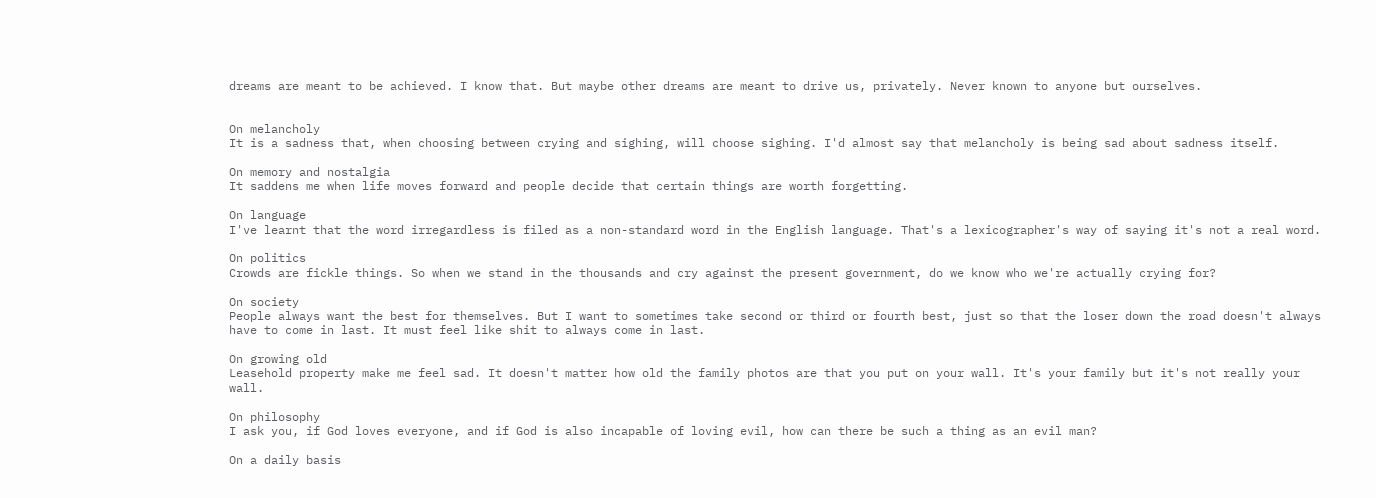dreams are meant to be achieved. I know that. But maybe other dreams are meant to drive us, privately. Never known to anyone but ourselves.


On melancholy
It is a sadness that, when choosing between crying and sighing, will choose sighing. I'd almost say that melancholy is being sad about sadness itself.

On memory and nostalgia
It saddens me when life moves forward and people decide that certain things are worth forgetting.

On language
I've learnt that the word irregardless is filed as a non-standard word in the English language. That's a lexicographer's way of saying it's not a real word.

On politics
Crowds are fickle things. So when we stand in the thousands and cry against the present government, do we know who we're actually crying for?

On society
People always want the best for themselves. But I want to sometimes take second or third or fourth best, just so that the loser down the road doesn't always have to come in last. It must feel like shit to always come in last.

On growing old
Leasehold property make me feel sad. It doesn't matter how old the family photos are that you put on your wall. It's your family but it's not really your wall.

On philosophy
I ask you, if God loves everyone, and if God is also incapable of loving evil, how can there be such a thing as an evil man?

On a daily basis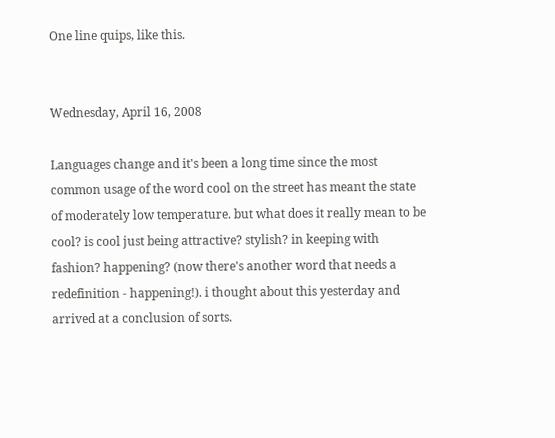One line quips, like this.


Wednesday, April 16, 2008

Languages change and it's been a long time since the most common usage of the word cool on the street has meant the state of moderately low temperature. but what does it really mean to be cool? is cool just being attractive? stylish? in keeping with fashion? happening? (now there's another word that needs a redefinition - happening!). i thought about this yesterday and arrived at a conclusion of sorts.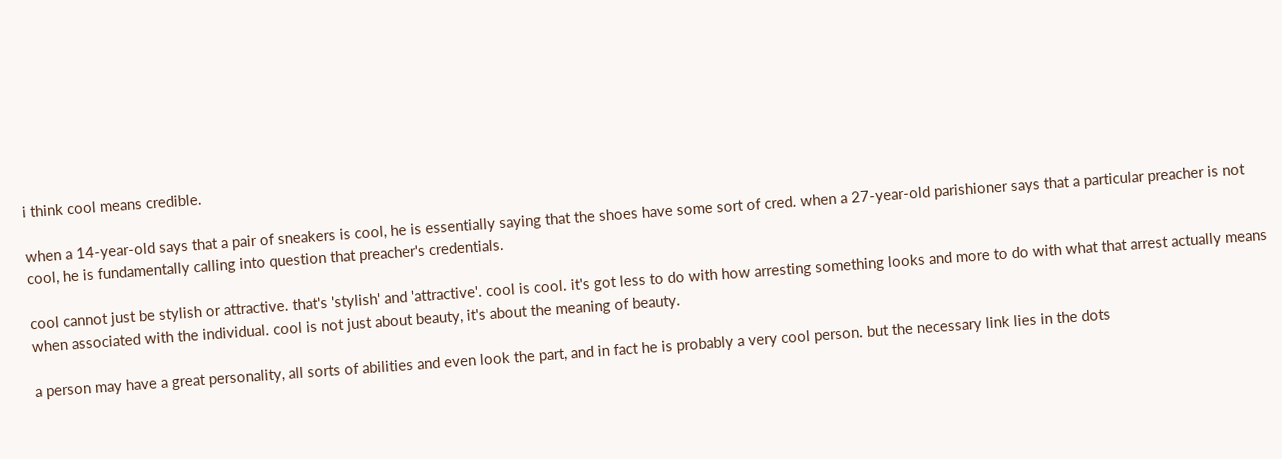i think cool means credible.

when a 14-year-old says that a pair of sneakers is cool, he is essentially saying that the shoes have some sort of cred. when a 27-year-old parishioner says that a particular preacher is not cool, he is fundamentally calling into question that preacher's credentials.

cool cannot just be stylish or attractive. that's 'stylish' and 'attractive'. cool is cool. it's got less to do with how arresting something looks and more to do with what that arrest actually means when associated with the individual. cool is not just about beauty, it's about the meaning of beauty.

a person may have a great personality, all sorts of abilities and even look the part, and in fact he is probably a very cool person. but the necessary link lies in the dots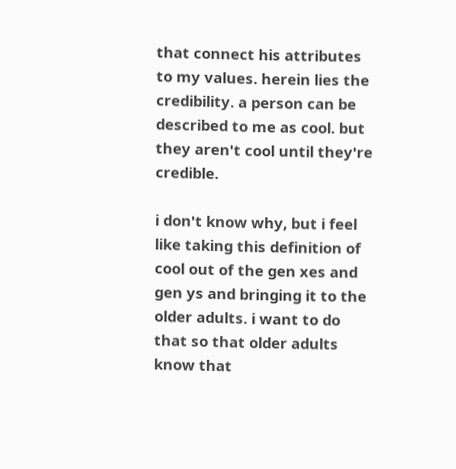that connect his attributes to my values. herein lies the credibility. a person can be described to me as cool. but they aren't cool until they're credible.

i don't know why, but i feel like taking this definition of cool out of the gen xes and gen ys and bringing it to the older adults. i want to do that so that older adults know that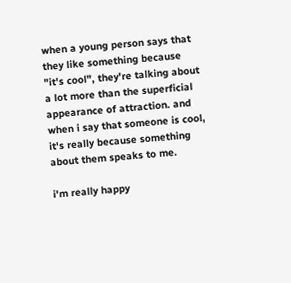when a young person says that they like something because "it's cool", they're talking about a lot more than the superficial appearance of attraction. and when i say that someone is cool, it's really because something about them speaks to me.

i'm really happy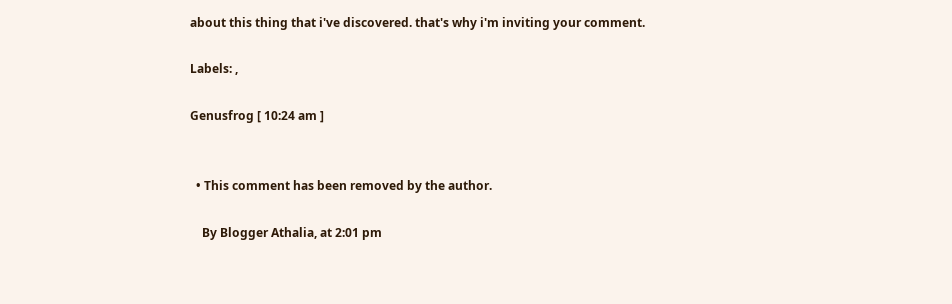about this thing that i've discovered. that's why i'm inviting your comment.

Labels: ,

Genusfrog [ 10:24 am ]


  • This comment has been removed by the author.

    By Blogger Athalia, at 2:01 pm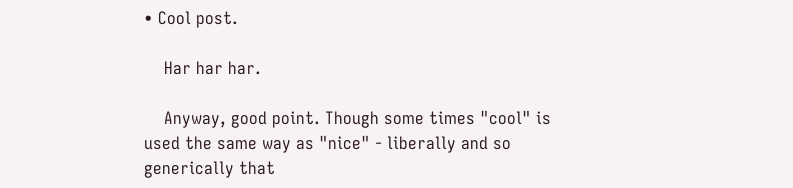• Cool post.

    Har har har.

    Anyway, good point. Though some times "cool" is used the same way as "nice" - liberally and so generically that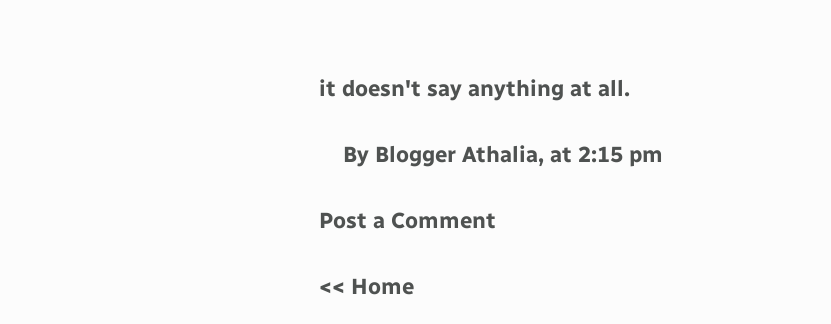it doesn't say anything at all.

    By Blogger Athalia, at 2:15 pm

Post a Comment

<< Home